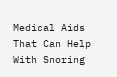Medical Aids That Can Help With Snoring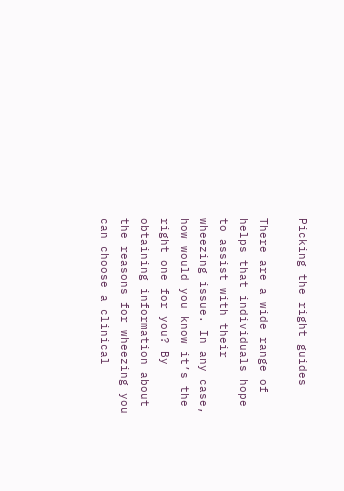Picking the right guides

There are a wide range of helps that individuals hope to assist with their wheezing issue. In any case, how would you know it’s the right one for you? By obtaining information about the reasons for wheezing you can choose a clinical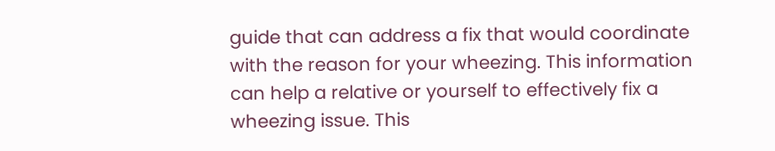guide that can address a fix that would coordinate with the reason for your wheezing. This information can help a relative or yourself to effectively fix a wheezing issue. This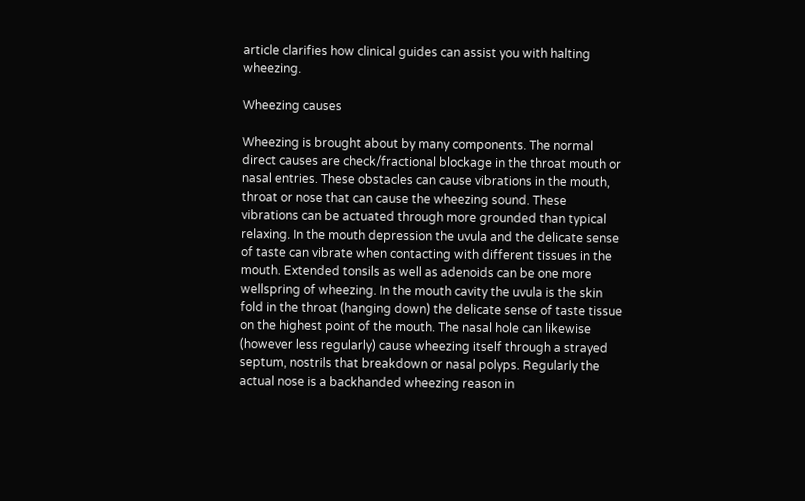article clarifies how clinical guides can assist you with halting wheezing.

Wheezing causes

Wheezing is brought about by many components. The normal direct causes are check/fractional blockage in the throat mouth or nasal entries. These obstacles can cause vibrations in the mouth, throat or nose that can cause the wheezing sound. These vibrations can be actuated through more grounded than typical relaxing. In the mouth depression the uvula and the delicate sense of taste can vibrate when contacting with different tissues in the mouth. Extended tonsils as well as adenoids can be one more wellspring of wheezing. In the mouth cavity the uvula is the skin fold in the throat (hanging down) the delicate sense of taste tissue on the highest point of the mouth. The nasal hole can likewise (however less regularly) cause wheezing itself through a strayed septum, nostrils that breakdown or nasal polyps. Regularly the actual nose is a backhanded wheezing reason in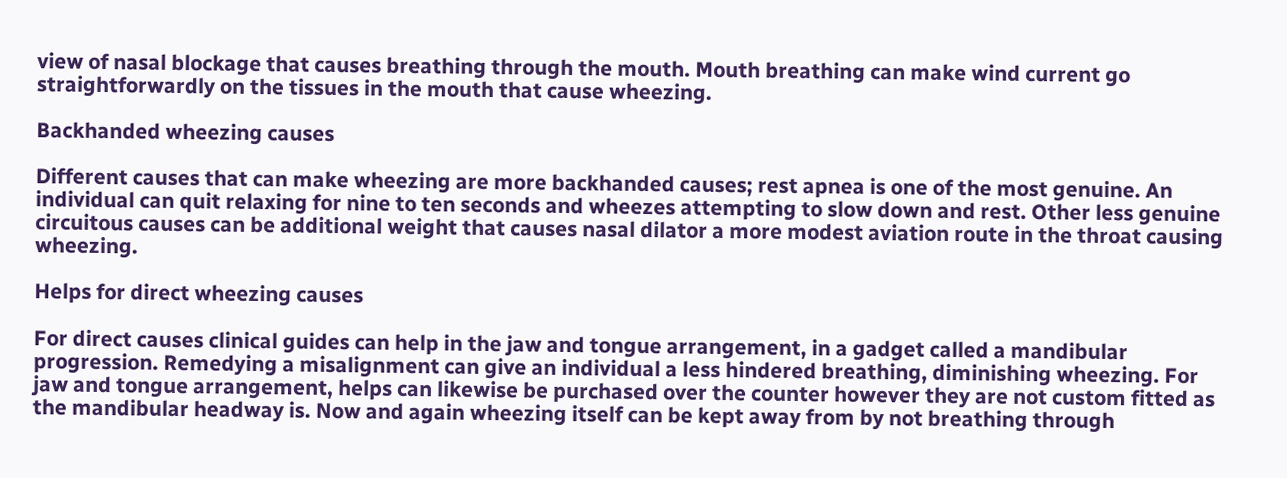view of nasal blockage that causes breathing through the mouth. Mouth breathing can make wind current go straightforwardly on the tissues in the mouth that cause wheezing.

Backhanded wheezing causes

Different causes that can make wheezing are more backhanded causes; rest apnea is one of the most genuine. An individual can quit relaxing for nine to ten seconds and wheezes attempting to slow down and rest. Other less genuine circuitous causes can be additional weight that causes nasal dilator a more modest aviation route in the throat causing wheezing.

Helps for direct wheezing causes

For direct causes clinical guides can help in the jaw and tongue arrangement, in a gadget called a mandibular progression. Remedying a misalignment can give an individual a less hindered breathing, diminishing wheezing. For jaw and tongue arrangement, helps can likewise be purchased over the counter however they are not custom fitted as the mandibular headway is. Now and again wheezing itself can be kept away from by not breathing through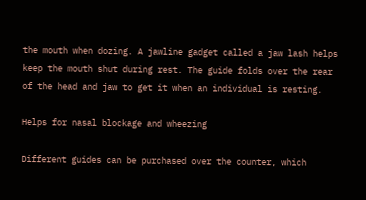the mouth when dozing. A jawline gadget called a jaw lash helps keep the mouth shut during rest. The guide folds over the rear of the head and jaw to get it when an individual is resting.

Helps for nasal blockage and wheezing

Different guides can be purchased over the counter, which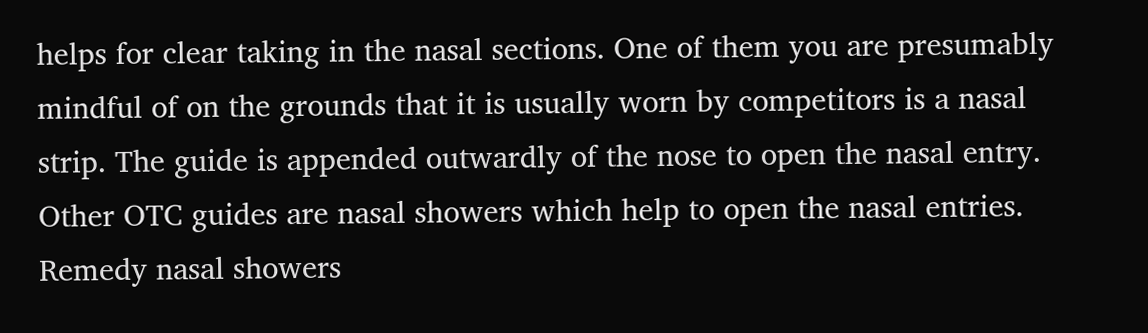helps for clear taking in the nasal sections. One of them you are presumably mindful of on the grounds that it is usually worn by competitors is a nasal strip. The guide is appended outwardly of the nose to open the nasal entry. Other OTC guides are nasal showers which help to open the nasal entries. Remedy nasal showers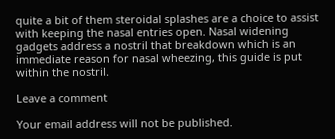quite a bit of them steroidal splashes are a choice to assist with keeping the nasal entries open. Nasal widening gadgets address a nostril that breakdown which is an immediate reason for nasal wheezing, this guide is put within the nostril.

Leave a comment

Your email address will not be published.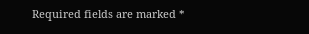Required fields are marked *